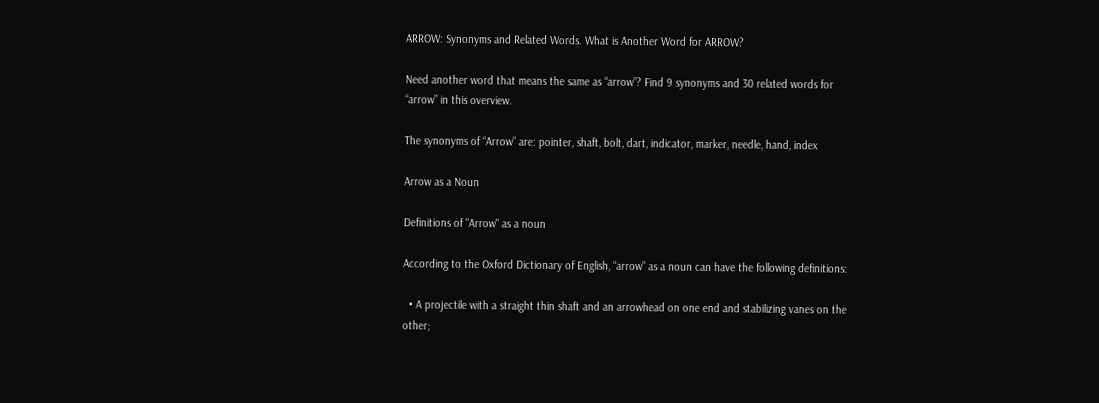ARROW: Synonyms and Related Words. What is Another Word for ARROW?

Need another word that means the same as “arrow”? Find 9 synonyms and 30 related words for “arrow” in this overview.

The synonyms of “Arrow” are: pointer, shaft, bolt, dart, indicator, marker, needle, hand, index

Arrow as a Noun

Definitions of "Arrow" as a noun

According to the Oxford Dictionary of English, “arrow” as a noun can have the following definitions:

  • A projectile with a straight thin shaft and an arrowhead on one end and stabilizing vanes on the other;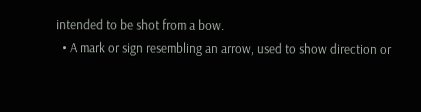intended to be shot from a bow.
  • A mark or sign resembling an arrow, used to show direction or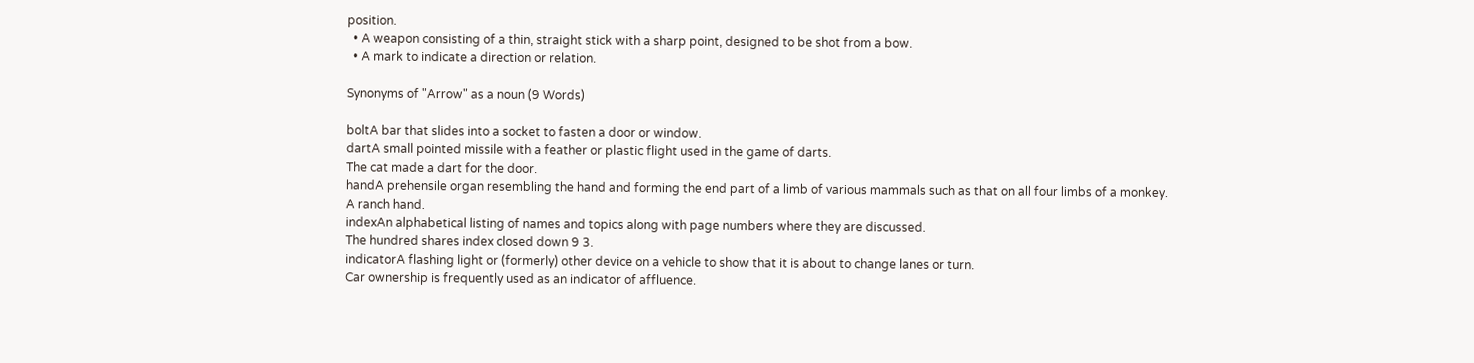position.
  • A weapon consisting of a thin, straight stick with a sharp point, designed to be shot from a bow.
  • A mark to indicate a direction or relation.

Synonyms of "Arrow" as a noun (9 Words)

boltA bar that slides into a socket to fasten a door or window.
dartA small pointed missile with a feather or plastic flight used in the game of darts.
The cat made a dart for the door.
handA prehensile organ resembling the hand and forming the end part of a limb of various mammals such as that on all four limbs of a monkey.
A ranch hand.
indexAn alphabetical listing of names and topics along with page numbers where they are discussed.
The hundred shares index closed down 9 3.
indicatorA flashing light or (formerly) other device on a vehicle to show that it is about to change lanes or turn.
Car ownership is frequently used as an indicator of affluence.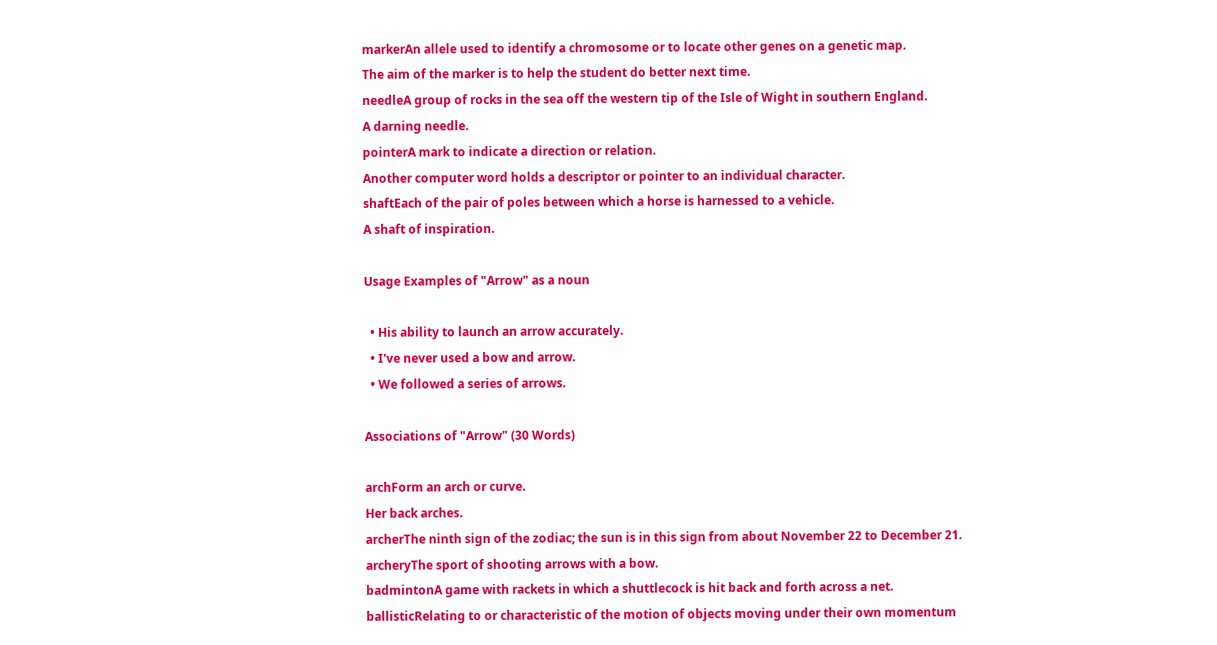markerAn allele used to identify a chromosome or to locate other genes on a genetic map.
The aim of the marker is to help the student do better next time.
needleA group of rocks in the sea off the western tip of the Isle of Wight in southern England.
A darning needle.
pointerA mark to indicate a direction or relation.
Another computer word holds a descriptor or pointer to an individual character.
shaftEach of the pair of poles between which a horse is harnessed to a vehicle.
A shaft of inspiration.

Usage Examples of "Arrow" as a noun

  • His ability to launch an arrow accurately.
  • I've never used a bow and arrow.
  • We followed a series of arrows.

Associations of "Arrow" (30 Words)

archForm an arch or curve.
Her back arches.
archerThe ninth sign of the zodiac; the sun is in this sign from about November 22 to December 21.
archeryThe sport of shooting arrows with a bow.
badmintonA game with rackets in which a shuttlecock is hit back and forth across a net.
ballisticRelating to or characteristic of the motion of objects moving under their own momentum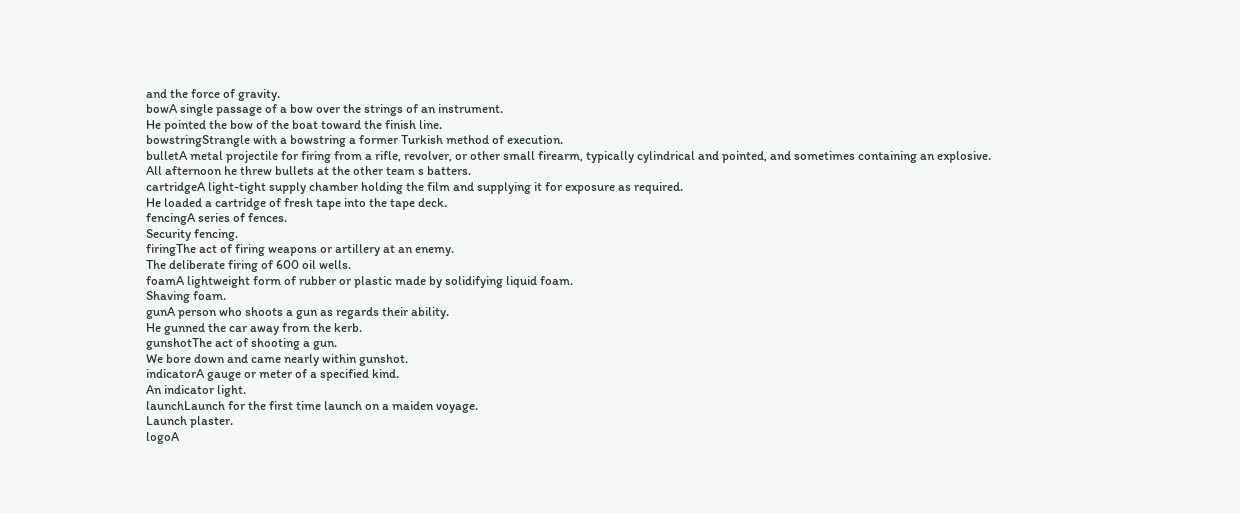and the force of gravity.
bowA single passage of a bow over the strings of an instrument.
He pointed the bow of the boat toward the finish line.
bowstringStrangle with a bowstring a former Turkish method of execution.
bulletA metal projectile for firing from a rifle, revolver, or other small firearm, typically cylindrical and pointed, and sometimes containing an explosive.
All afternoon he threw bullets at the other team s batters.
cartridgeA light-tight supply chamber holding the film and supplying it for exposure as required.
He loaded a cartridge of fresh tape into the tape deck.
fencingA series of fences.
Security fencing.
firingThe act of firing weapons or artillery at an enemy.
The deliberate firing of 600 oil wells.
foamA lightweight form of rubber or plastic made by solidifying liquid foam.
Shaving foam.
gunA person who shoots a gun as regards their ability.
He gunned the car away from the kerb.
gunshotThe act of shooting a gun.
We bore down and came nearly within gunshot.
indicatorA gauge or meter of a specified kind.
An indicator light.
launchLaunch for the first time launch on a maiden voyage.
Launch plaster.
logoA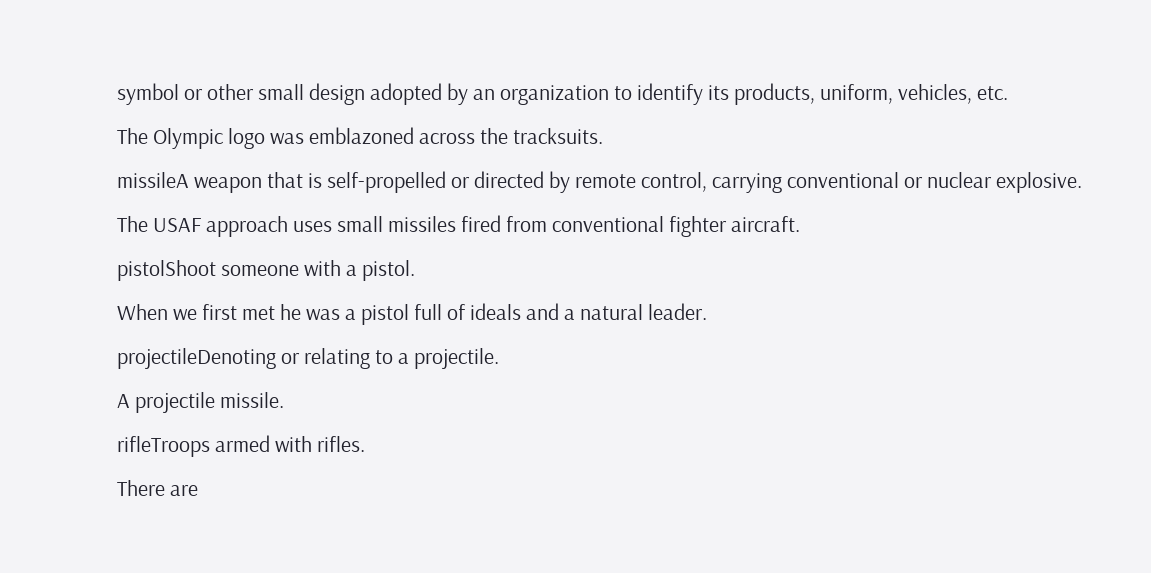symbol or other small design adopted by an organization to identify its products, uniform, vehicles, etc.
The Olympic logo was emblazoned across the tracksuits.
missileA weapon that is self-propelled or directed by remote control, carrying conventional or nuclear explosive.
The USAF approach uses small missiles fired from conventional fighter aircraft.
pistolShoot someone with a pistol.
When we first met he was a pistol full of ideals and a natural leader.
projectileDenoting or relating to a projectile.
A projectile missile.
rifleTroops armed with rifles.
There are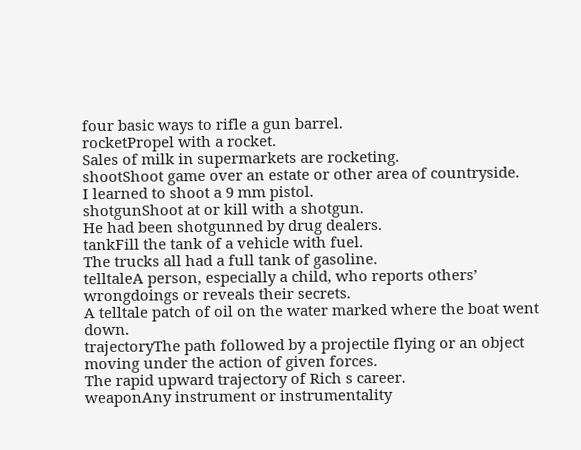four basic ways to rifle a gun barrel.
rocketPropel with a rocket.
Sales of milk in supermarkets are rocketing.
shootShoot game over an estate or other area of countryside.
I learned to shoot a 9 mm pistol.
shotgunShoot at or kill with a shotgun.
He had been shotgunned by drug dealers.
tankFill the tank of a vehicle with fuel.
The trucks all had a full tank of gasoline.
telltaleA person, especially a child, who reports others’ wrongdoings or reveals their secrets.
A telltale patch of oil on the water marked where the boat went down.
trajectoryThe path followed by a projectile flying or an object moving under the action of given forces.
The rapid upward trajectory of Rich s career.
weaponAny instrument or instrumentality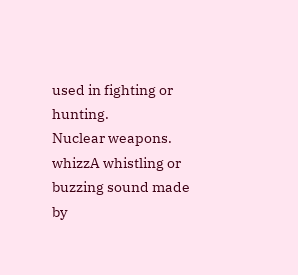used in fighting or hunting.
Nuclear weapons.
whizzA whistling or buzzing sound made by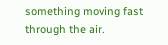something moving fast through the air.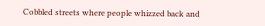Cobbled streets where people whizzed back and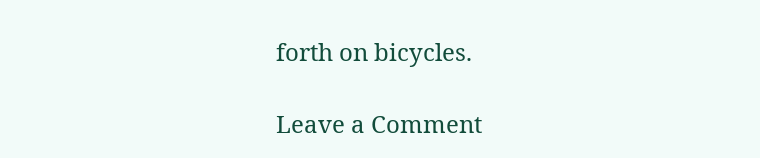forth on bicycles.

Leave a Comment